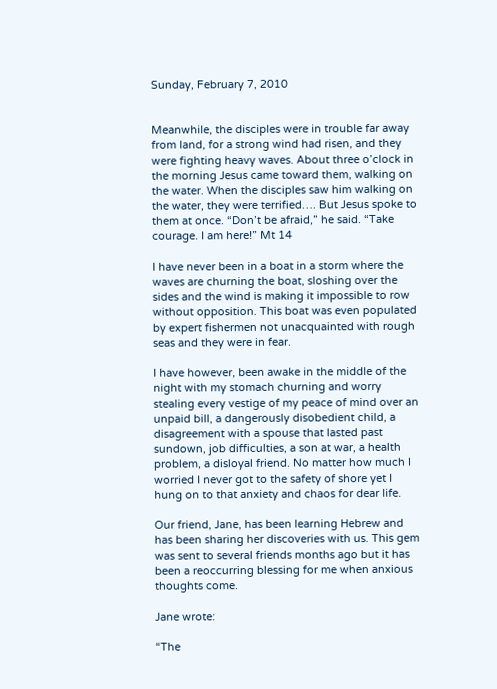Sunday, February 7, 2010


Meanwhile, the disciples were in trouble far away from land, for a strong wind had risen, and they were fighting heavy waves. About three o’clock in the morning Jesus came toward them, walking on the water. When the disciples saw him walking on the water, they were terrified…. But Jesus spoke to them at once. “Don’t be afraid,” he said. “Take courage. I am here!” Mt 14

I have never been in a boat in a storm where the waves are churning the boat, sloshing over the sides and the wind is making it impossible to row without opposition. This boat was even populated by expert fishermen not unacquainted with rough seas and they were in fear.

I have however, been awake in the middle of the night with my stomach churning and worry stealing every vestige of my peace of mind over an unpaid bill, a dangerously disobedient child, a disagreement with a spouse that lasted past sundown, job difficulties, a son at war, a health problem, a disloyal friend. No matter how much I worried I never got to the safety of shore yet I hung on to that anxiety and chaos for dear life.

Our friend, Jane, has been learning Hebrew and has been sharing her discoveries with us. This gem was sent to several friends months ago but it has been a reoccurring blessing for me when anxious thoughts come.

Jane wrote:

“The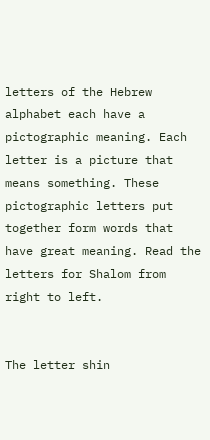letters of the Hebrew alphabet each have a pictographic meaning. Each letter is a picture that means something. These pictographic letters put together form words that have great meaning. Read the letters for Shalom from right to left.


The letter shin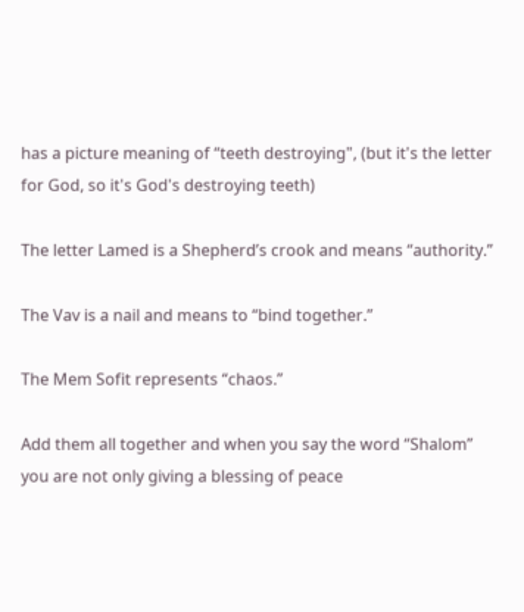has a picture meaning of “teeth destroying", (but it's the letter for God, so it's God's destroying teeth)

The letter Lamed is a Shepherd’s crook and means “authority.”

The Vav is a nail and means to “bind together.”

The Mem Sofit represents “chaos.”

Add them all together and when you say the word “Shalom” you are not only giving a blessing of peace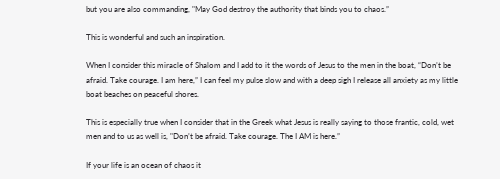but you are also commanding, "May God destroy the authority that binds you to chaos.”

This is wonderful and such an inspiration.

When I consider this miracle of Shalom and I add to it the words of Jesus to the men in the boat, “Don’t be afraid. Take courage. I am here,” I can feel my pulse slow and with a deep sigh I release all anxiety as my little boat beaches on peaceful shores.

This is especially true when I consider that in the Greek what Jesus is really saying to those frantic, cold, wet men and to us as well is, "Don’t be afraid. Take courage. The I AM is here.”

If your life is an ocean of chaos it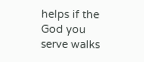helps if the God you serve walks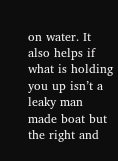on water. It also helps if what is holding you up isn’t a leaky man made boat but the right and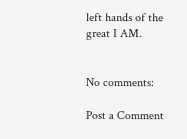left hands of the great I AM.


No comments:

Post a Comment